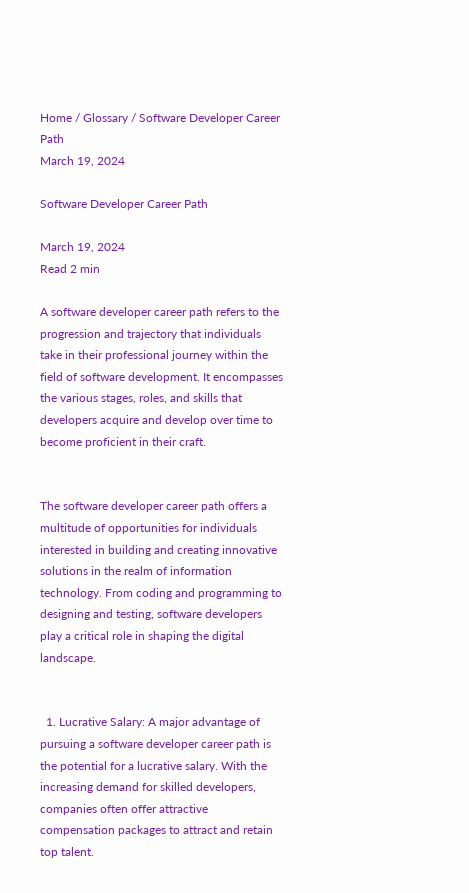Home / Glossary / Software Developer Career Path
March 19, 2024

Software Developer Career Path

March 19, 2024
Read 2 min

A software developer career path refers to the progression and trajectory that individuals take in their professional journey within the field of software development. It encompasses the various stages, roles, and skills that developers acquire and develop over time to become proficient in their craft.


The software developer career path offers a multitude of opportunities for individuals interested in building and creating innovative solutions in the realm of information technology. From coding and programming to designing and testing, software developers play a critical role in shaping the digital landscape.


  1. Lucrative Salary: A major advantage of pursuing a software developer career path is the potential for a lucrative salary. With the increasing demand for skilled developers, companies often offer attractive compensation packages to attract and retain top talent.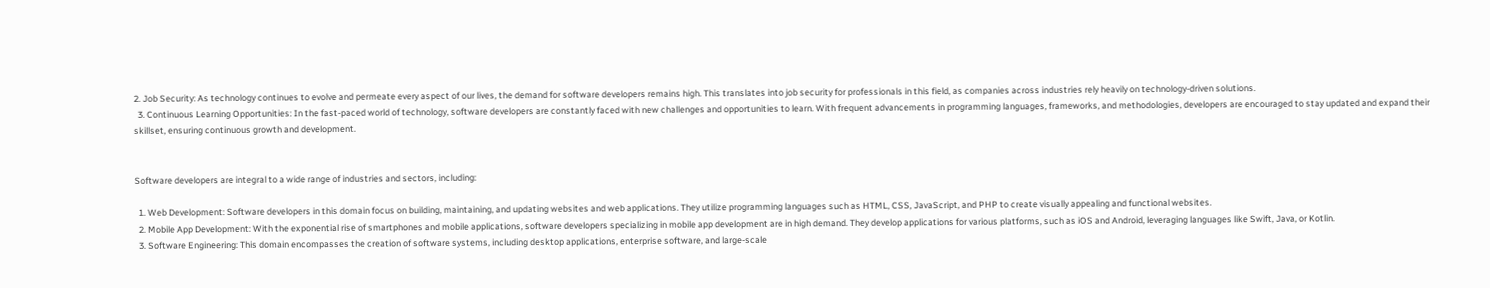2. Job Security: As technology continues to evolve and permeate every aspect of our lives, the demand for software developers remains high. This translates into job security for professionals in this field, as companies across industries rely heavily on technology-driven solutions.
  3. Continuous Learning Opportunities: In the fast-paced world of technology, software developers are constantly faced with new challenges and opportunities to learn. With frequent advancements in programming languages, frameworks, and methodologies, developers are encouraged to stay updated and expand their skillset, ensuring continuous growth and development.


Software developers are integral to a wide range of industries and sectors, including:

  1. Web Development: Software developers in this domain focus on building, maintaining, and updating websites and web applications. They utilize programming languages such as HTML, CSS, JavaScript, and PHP to create visually appealing and functional websites.
  2. Mobile App Development: With the exponential rise of smartphones and mobile applications, software developers specializing in mobile app development are in high demand. They develop applications for various platforms, such as iOS and Android, leveraging languages like Swift, Java, or Kotlin.
  3. Software Engineering: This domain encompasses the creation of software systems, including desktop applications, enterprise software, and large-scale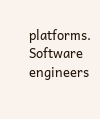platforms. Software engineers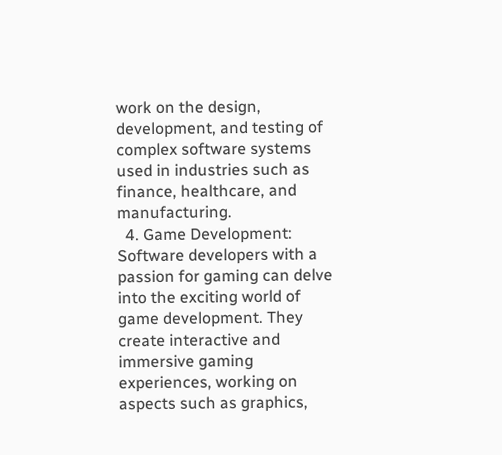work on the design, development, and testing of complex software systems used in industries such as finance, healthcare, and manufacturing.
  4. Game Development: Software developers with a passion for gaming can delve into the exciting world of game development. They create interactive and immersive gaming experiences, working on aspects such as graphics,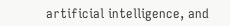artificial intelligence, and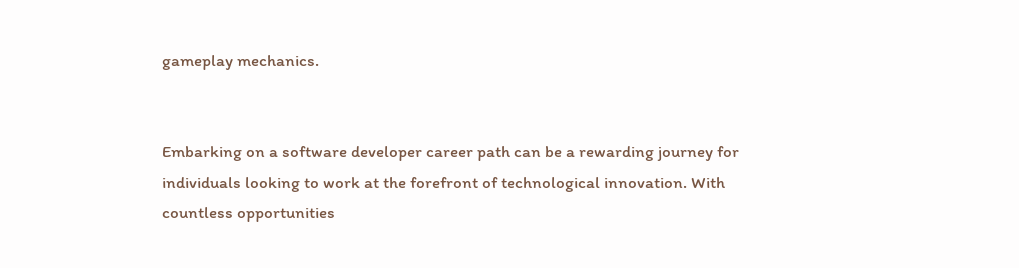gameplay mechanics.


Embarking on a software developer career path can be a rewarding journey for individuals looking to work at the forefront of technological innovation. With countless opportunities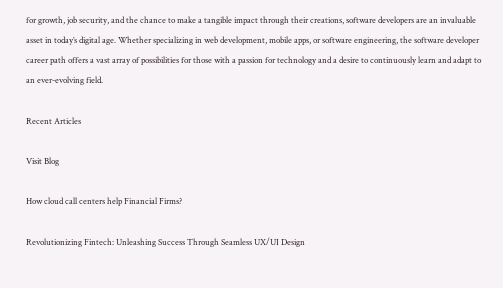for growth, job security, and the chance to make a tangible impact through their creations, software developers are an invaluable asset in today’s digital age. Whether specializing in web development, mobile apps, or software engineering, the software developer career path offers a vast array of possibilities for those with a passion for technology and a desire to continuously learn and adapt to an ever-evolving field.

Recent Articles

Visit Blog

How cloud call centers help Financial Firms?

Revolutionizing Fintech: Unleashing Success Through Seamless UX/UI Design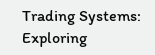Trading Systems: Exploring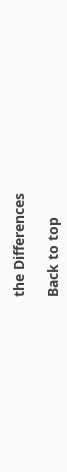the Differences

Back to top